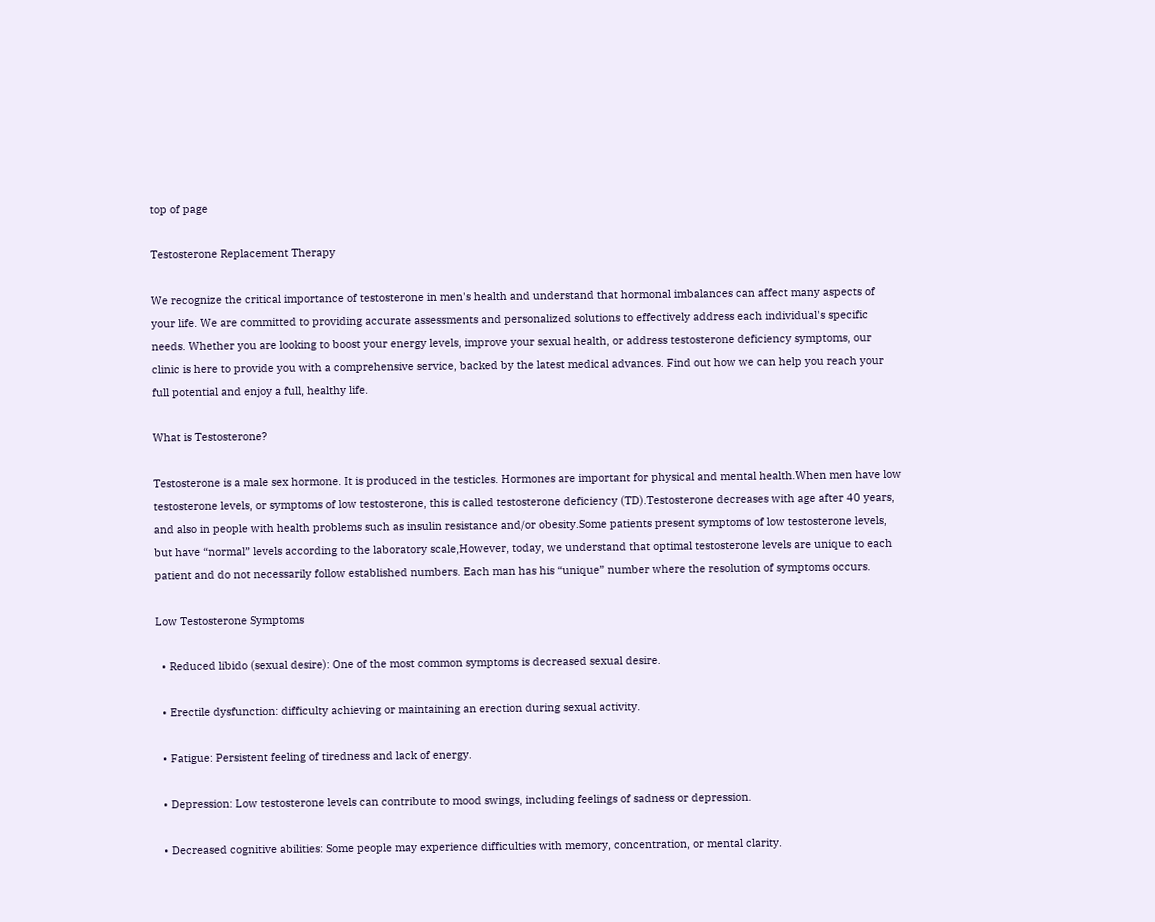top of page

Testosterone Replacement Therapy

We recognize the critical importance of testosterone in men's health and understand that hormonal imbalances can affect many aspects of your life. We are committed to providing accurate assessments and personalized solutions to effectively address each individual's specific needs. Whether you are looking to boost your energy levels, improve your sexual health, or address testosterone deficiency symptoms, our clinic is here to provide you with a comprehensive service, backed by the latest medical advances. Find out how we can help you reach your full potential and enjoy a full, healthy life.

What is Testosterone?

Testosterone is a male sex hormone. It is produced in the testicles. Hormones are important for physical and mental health.When men have low testosterone levels, or symptoms of low testosterone, this is called testosterone deficiency (TD).Testosterone decreases with age after 40 years, and also in people with health problems such as insulin resistance and/or obesity.Some patients present symptoms of low testosterone levels, but have “normal” levels according to the laboratory scale,However, today, we understand that optimal testosterone levels are unique to each patient and do not necessarily follow established numbers. Each man has his “unique” number where the resolution of symptoms occurs.

Low Testosterone Symptoms

  • Reduced libido (sexual desire): One of the most common symptoms is decreased sexual desire.

  • Erectile dysfunction: difficulty achieving or maintaining an erection during sexual activity.

  • Fatigue: Persistent feeling of tiredness and lack of energy.

  • Depression: Low testosterone levels can contribute to mood swings, including feelings of sadness or depression.

  • Decreased cognitive abilities: Some people may experience difficulties with memory, concentration, or mental clarity.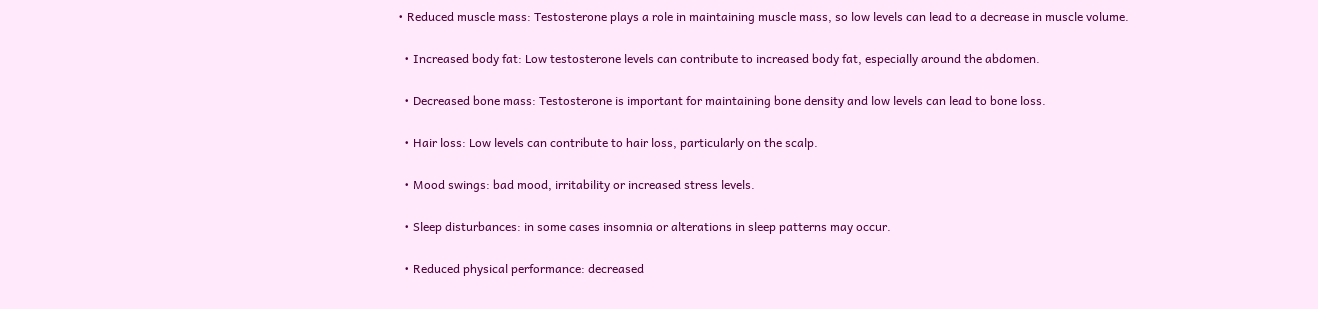• Reduced muscle mass: Testosterone plays a role in maintaining muscle mass, so low levels can lead to a decrease in muscle volume.

  • Increased body fat: Low testosterone levels can contribute to increased body fat, especially around the abdomen.

  • Decreased bone mass: Testosterone is important for maintaining bone density and low levels can lead to bone loss.

  • Hair loss: Low levels can contribute to hair loss, particularly on the scalp.

  • Mood swings: bad mood, irritability or increased stress levels.

  • Sleep disturbances: in some cases insomnia or alterations in sleep patterns may occur.

  • Reduced physical performance: decreased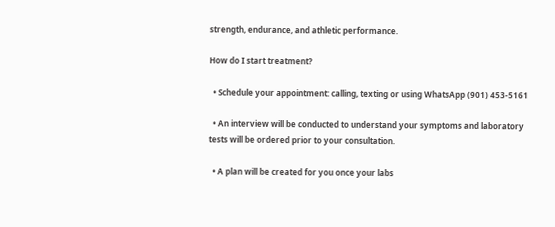strength, endurance, and athletic performance.

How do I start treatment?

  • Schedule your appointment: calling, texting or using WhatsApp (901) 453-5161

  • An interview will be conducted to understand your symptoms and laboratory tests will be ordered prior to your consultation.

  • A plan will be created for you once your labs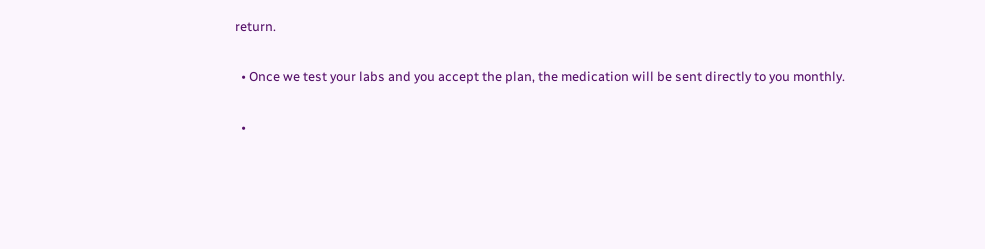return.

  • Once we test your labs and you accept the plan, the medication will be sent directly to you monthly.

  •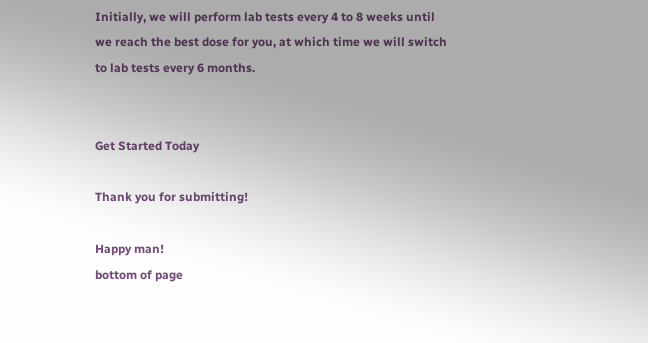Initially, we will perform lab tests every 4 to 8 weeks until we reach the best dose for you, at which time we will switch to lab tests every 6 months.


Get Started Today

Thank you for submitting!

Happy man!
bottom of page